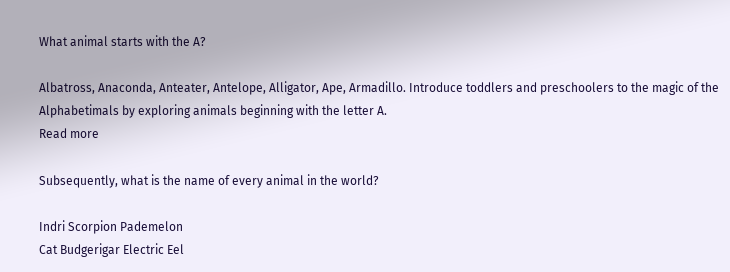What animal starts with the A?

Albatross, Anaconda, Anteater, Antelope, Alligator, Ape, Armadillo. Introduce toddlers and preschoolers to the magic of the Alphabetimals by exploring animals beginning with the letter A.
Read more

Subsequently, what is the name of every animal in the world?

Indri Scorpion Pademelon
Cat Budgerigar Electric Eel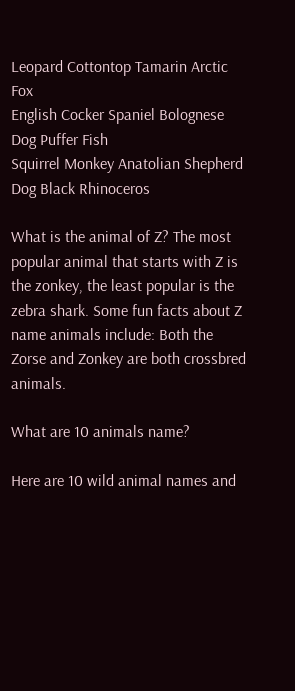Leopard Cottontop Tamarin Arctic Fox
English Cocker Spaniel Bolognese Dog Puffer Fish
Squirrel Monkey Anatolian Shepherd Dog Black Rhinoceros

What is the animal of Z? The most popular animal that starts with Z is the zonkey, the least popular is the zebra shark. Some fun facts about Z name animals include: Both the Zorse and Zonkey are both crossbred animals.

What are 10 animals name?

Here are 10 wild animal names and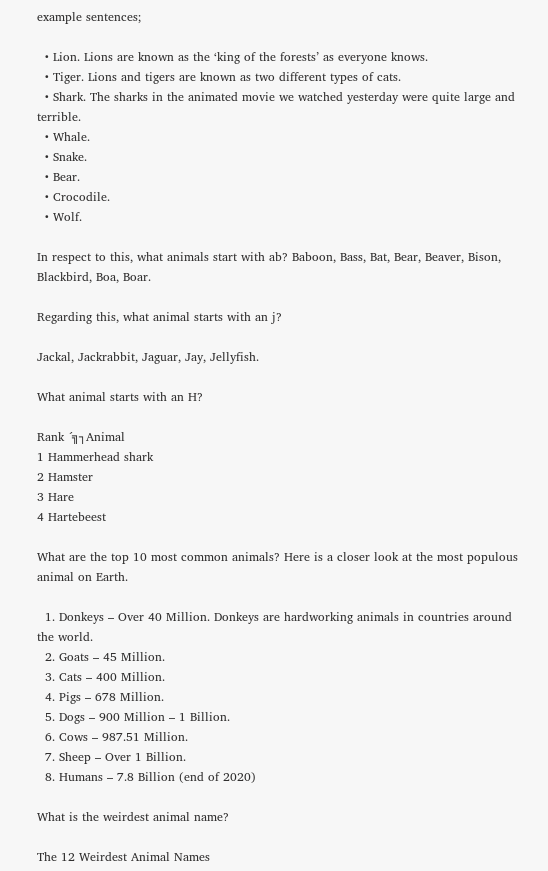example sentences;

  • Lion. Lions are known as the ‘king of the forests’ as everyone knows.
  • Tiger. Lions and tigers are known as two different types of cats.
  • Shark. The sharks in the animated movie we watched yesterday were quite large and terrible.
  • Whale.
  • Snake.
  • Bear.
  • Crocodile.
  • Wolf.

In respect to this, what animals start with ab? Baboon, Bass, Bat, Bear, Beaver, Bison, Blackbird, Boa, Boar.

Regarding this, what animal starts with an j?

Jackal, Jackrabbit, Jaguar, Jay, Jellyfish.

What animal starts with an H?

Rank ´╗┐Animal
1 Hammerhead shark
2 Hamster
3 Hare
4 Hartebeest

What are the top 10 most common animals? Here is a closer look at the most populous animal on Earth.

  1. Donkeys – Over 40 Million. Donkeys are hardworking animals in countries around the world.
  2. Goats – 45 Million.
  3. Cats – 400 Million.
  4. Pigs – 678 Million.
  5. Dogs – 900 Million – 1 Billion.
  6. Cows – 987.51 Million.
  7. Sheep – Over 1 Billion.
  8. Humans – 7.8 Billion (end of 2020)

What is the weirdest animal name?

The 12 Weirdest Animal Names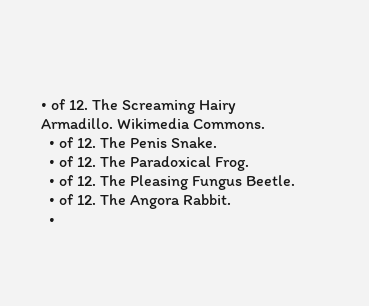• of 12. The Screaming Hairy Armadillo. Wikimedia Commons.
  • of 12. The Penis Snake.
  • of 12. The Paradoxical Frog.
  • of 12. The Pleasing Fungus Beetle.
  • of 12. The Angora Rabbit.
  •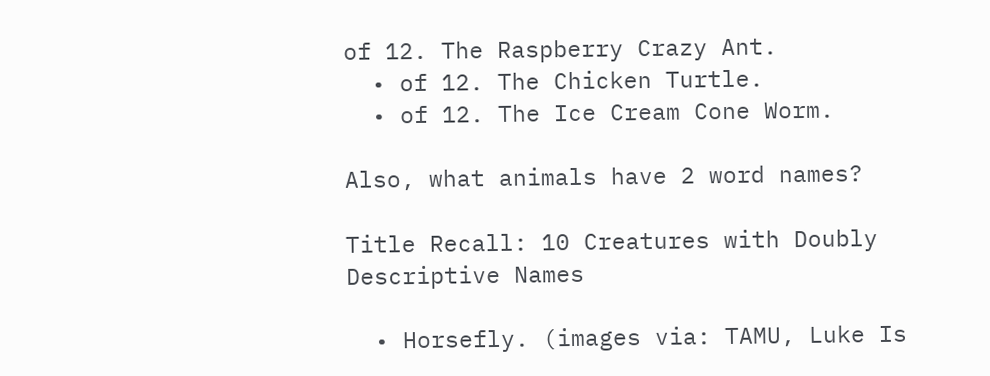of 12. The Raspberry Crazy Ant.
  • of 12. The Chicken Turtle.
  • of 12. The Ice Cream Cone Worm.

Also, what animals have 2 word names?

Title Recall: 10 Creatures with Doubly Descriptive Names

  • Horsefly. (images via: TAMU, Luke Is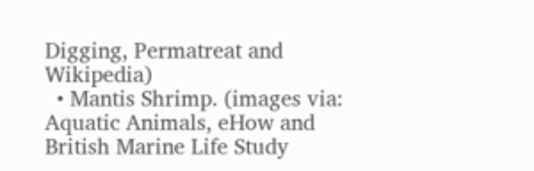Digging, Permatreat and Wikipedia)
  • Mantis Shrimp. (images via: Aquatic Animals, eHow and British Marine Life Study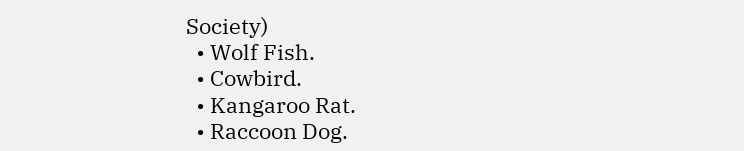Society)
  • Wolf Fish.
  • Cowbird.
  • Kangaroo Rat.
  • Raccoon Dog.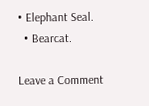• Elephant Seal.
  • Bearcat.

Leave a Comment